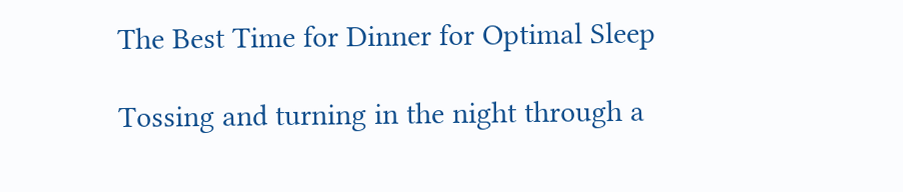The Best Time for Dinner for Optimal Sleep

Tossing and turning in the night through a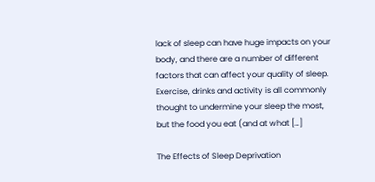lack of sleep can have huge impacts on your body, and there are a number of different factors that can affect your quality of sleep. Exercise, drinks and activity is all commonly thought to undermine your sleep the most, but the food you eat (and at what […]

The Effects of Sleep Deprivation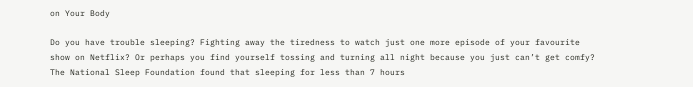on Your Body

Do you have trouble sleeping? Fighting away the tiredness to watch just one more episode of your favourite show on Netflix? Or perhaps you find yourself tossing and turning all night because you just can’t get comfy? The National Sleep Foundation found that sleeping for less than 7 hours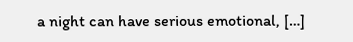a night can have serious emotional, […]